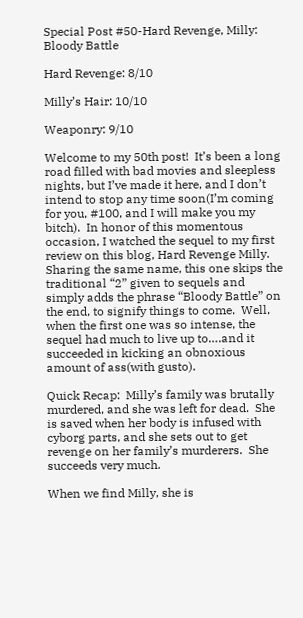Special Post #50-Hard Revenge, Milly: Bloody Battle

Hard Revenge: 8/10

Milly’s Hair: 10/10

Weaponry: 9/10

Welcome to my 50th post!  It’s been a long road filled with bad movies and sleepless nights, but I’ve made it here, and I don’t intend to stop any time soon(I’m coming for you, #100, and I will make you my bitch).  In honor of this momentous occasion, I watched the sequel to my first review on this blog, Hard Revenge Milly.  Sharing the same name, this one skips the traditional “2” given to sequels and simply adds the phrase “Bloody Battle” on the end, to signify things to come.  Well, when the first one was so intense, the sequel had much to live up to….and it succeeded in kicking an obnoxious amount of ass(with gusto).

Quick Recap:  Milly’s family was brutally murdered, and she was left for dead.  She is saved when her body is infused with cyborg parts, and she sets out to get revenge on her family’s murderers.  She succeeds very much.

When we find Milly, she is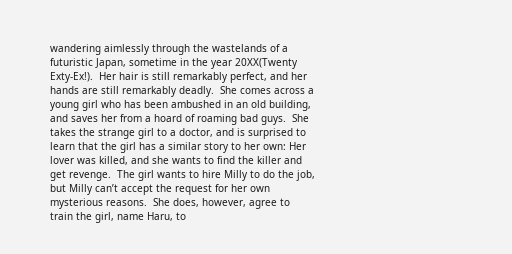wandering aimlessly through the wastelands of a futuristic Japan, sometime in the year 20XX(Twenty Exty-Ex!).  Her hair is still remarkably perfect, and her hands are still remarkably deadly.  She comes across a young girl who has been ambushed in an old building, and saves her from a hoard of roaming bad guys.  She takes the strange girl to a doctor, and is surprised to learn that the girl has a similar story to her own: Her lover was killed, and she wants to find the killer and get revenge.  The girl wants to hire Milly to do the job, but Milly can’t accept the request for her own mysterious reasons.  She does, however, agree to train the girl, name Haru, to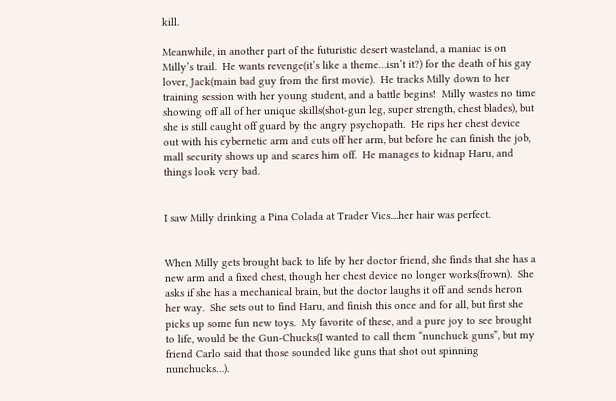kill.

Meanwhile, in another part of the futuristic desert wasteland, a maniac is on Milly’s trail.  He wants revenge(it’s like a theme…isn’t it?) for the death of his gay lover, Jack(main bad guy from the first movie).  He tracks Milly down to her training session with her young student, and a battle begins!  Milly wastes no time showing off all of her unique skills(shot-gun leg, super strength, chest blades), but she is still caught off guard by the angry psychopath.  He rips her chest device out with his cybernetic arm and cuts off her arm, but before he can finish the job, mall security shows up and scares him off.  He manages to kidnap Haru, and things look very bad.


I saw Milly drinking a Pina Colada at Trader Vics....her hair was perfect.


When Milly gets brought back to life by her doctor friend, she finds that she has a new arm and a fixed chest, though her chest device no longer works(frown).  She asks if she has a mechanical brain, but the doctor laughs it off and sends heron her way.  She sets out to find Haru, and finish this once and for all, but first she picks up some fun new toys.  My favorite of these, and a pure joy to see brought to life, would be the Gun-Chucks(I wanted to call them “nunchuck guns”, but my friend Carlo said that those sounded like guns that shot out spinning nunchucks…).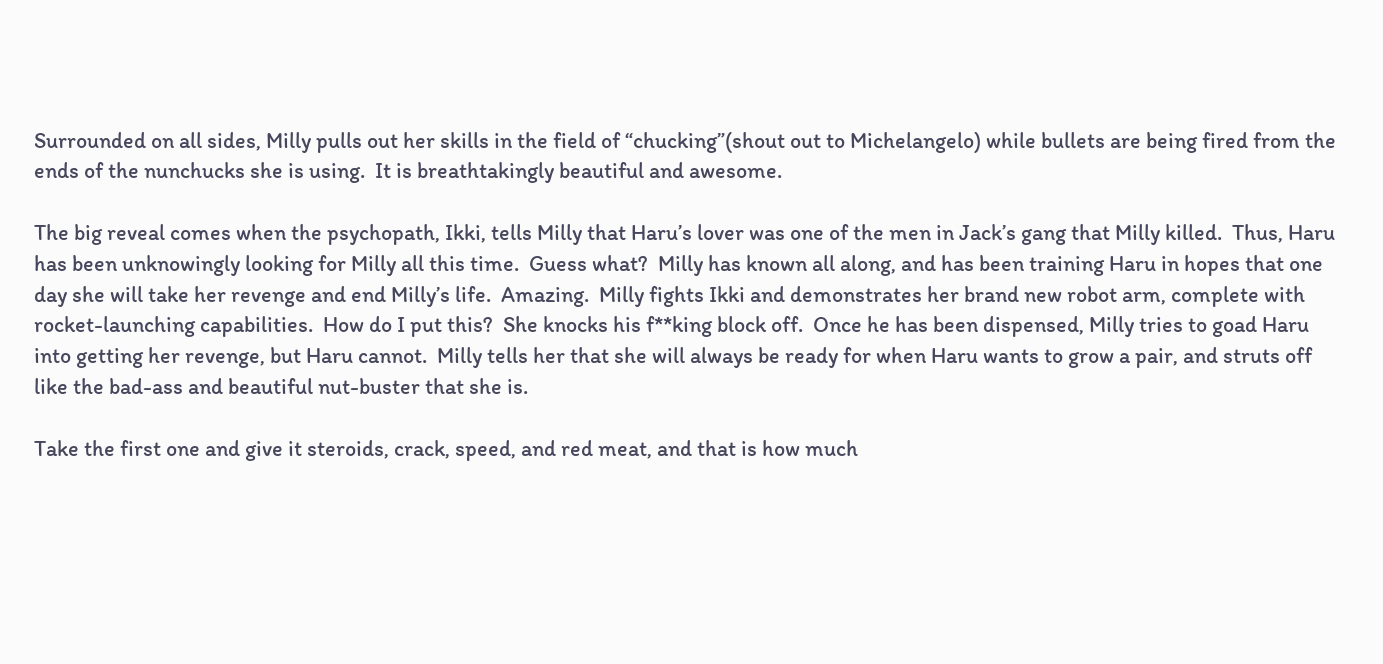Surrounded on all sides, Milly pulls out her skills in the field of “chucking”(shout out to Michelangelo) while bullets are being fired from the ends of the nunchucks she is using.  It is breathtakingly beautiful and awesome.

The big reveal comes when the psychopath, Ikki, tells Milly that Haru’s lover was one of the men in Jack’s gang that Milly killed.  Thus, Haru has been unknowingly looking for Milly all this time.  Guess what?  Milly has known all along, and has been training Haru in hopes that one day she will take her revenge and end Milly’s life.  Amazing.  Milly fights Ikki and demonstrates her brand new robot arm, complete with rocket-launching capabilities.  How do I put this?  She knocks his f**king block off.  Once he has been dispensed, Milly tries to goad Haru into getting her revenge, but Haru cannot.  Milly tells her that she will always be ready for when Haru wants to grow a pair, and struts off like the bad-ass and beautiful nut-buster that she is.

Take the first one and give it steroids, crack, speed, and red meat, and that is how much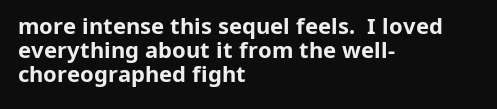more intense this sequel feels.  I loved everything about it from the well-choreographed fight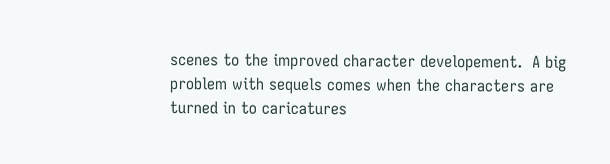scenes to the improved character developement.  A big problem with sequels comes when the characters are turned in to caricatures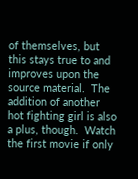of themselves, but this stays true to and improves upon the source material.  The addition of another hot fighting girl is also a plus, though.  Watch the first movie if only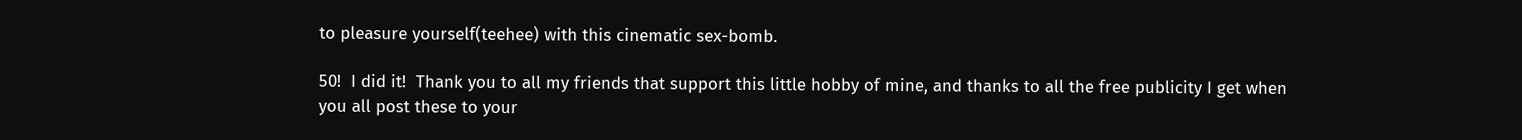to pleasure yourself(teehee) with this cinematic sex-bomb.

50!  I did it!  Thank you to all my friends that support this little hobby of mine, and thanks to all the free publicity I get when you all post these to your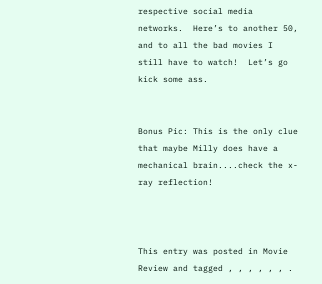respective social media networks.  Here’s to another 50, and to all the bad movies I still have to watch!  Let’s go kick some ass.


Bonus Pic: This is the only clue that maybe Milly does have a mechanical brain....check the x-ray reflection!



This entry was posted in Movie Review and tagged , , , , , , .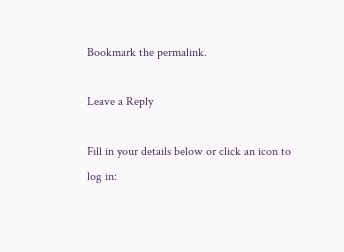Bookmark the permalink.

Leave a Reply

Fill in your details below or click an icon to log in: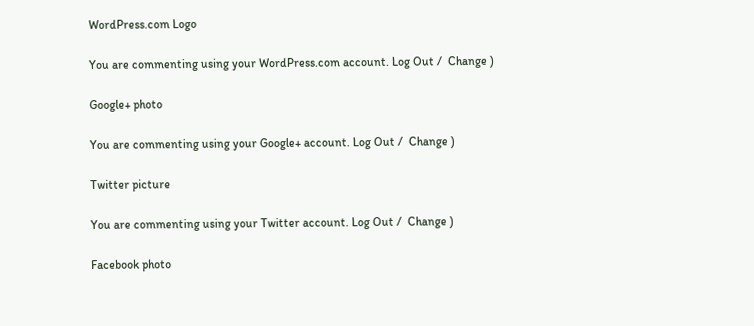WordPress.com Logo

You are commenting using your WordPress.com account. Log Out /  Change )

Google+ photo

You are commenting using your Google+ account. Log Out /  Change )

Twitter picture

You are commenting using your Twitter account. Log Out /  Change )

Facebook photo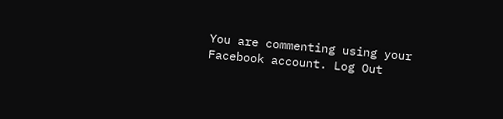You are commenting using your Facebook account. Log Out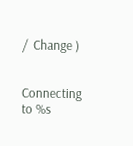/  Change )


Connecting to %s